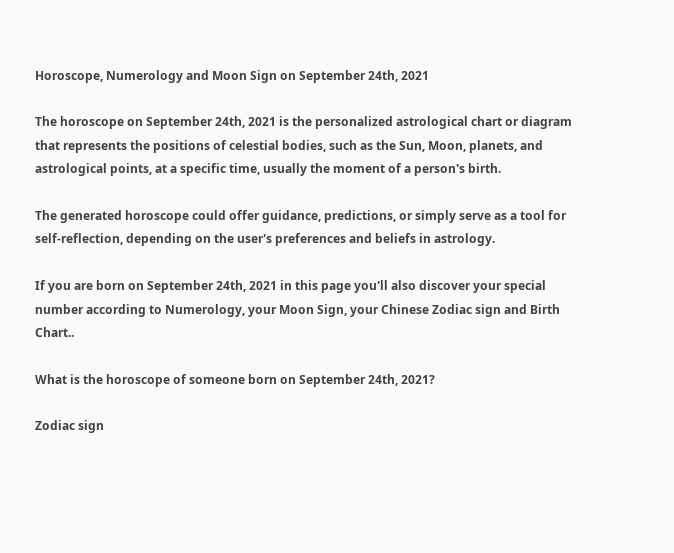Horoscope, Numerology and Moon Sign on September 24th, 2021

The horoscope on September 24th, 2021 is the personalized astrological chart or diagram that represents the positions of celestial bodies, such as the Sun, Moon, planets, and astrological points, at a specific time, usually the moment of a person's birth.

The generated horoscope could offer guidance, predictions, or simply serve as a tool for self-reflection, depending on the user's preferences and beliefs in astrology.

If you are born on September 24th, 2021 in this page you'll also discover your special number according to Numerology, your Moon Sign, your Chinese Zodiac sign and Birth Chart..

What is the horoscope of someone born on September 24th, 2021?

Zodiac sign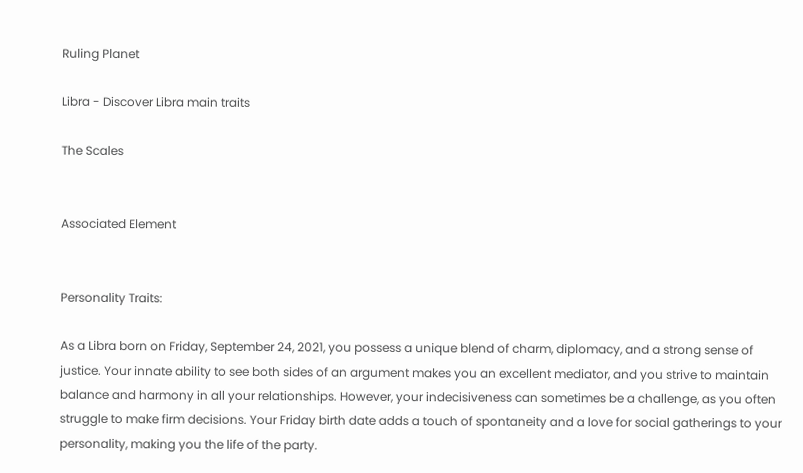Ruling Planet

Libra - Discover Libra main traits

The Scales


Associated Element


Personality Traits:

As a Libra born on Friday, September 24, 2021, you possess a unique blend of charm, diplomacy, and a strong sense of justice. Your innate ability to see both sides of an argument makes you an excellent mediator, and you strive to maintain balance and harmony in all your relationships. However, your indecisiveness can sometimes be a challenge, as you often struggle to make firm decisions. Your Friday birth date adds a touch of spontaneity and a love for social gatherings to your personality, making you the life of the party.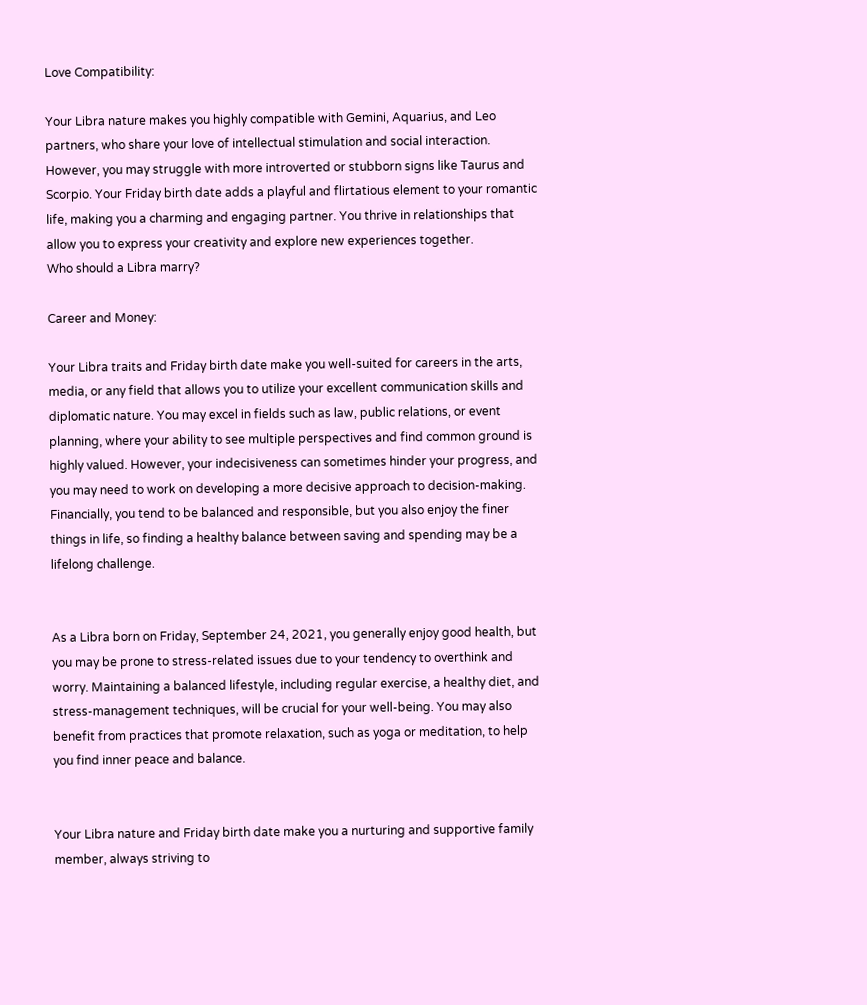Love Compatibility:

Your Libra nature makes you highly compatible with Gemini, Aquarius, and Leo partners, who share your love of intellectual stimulation and social interaction. However, you may struggle with more introverted or stubborn signs like Taurus and Scorpio. Your Friday birth date adds a playful and flirtatious element to your romantic life, making you a charming and engaging partner. You thrive in relationships that allow you to express your creativity and explore new experiences together.
Who should a Libra marry?

Career and Money:

Your Libra traits and Friday birth date make you well-suited for careers in the arts, media, or any field that allows you to utilize your excellent communication skills and diplomatic nature. You may excel in fields such as law, public relations, or event planning, where your ability to see multiple perspectives and find common ground is highly valued. However, your indecisiveness can sometimes hinder your progress, and you may need to work on developing a more decisive approach to decision-making. Financially, you tend to be balanced and responsible, but you also enjoy the finer things in life, so finding a healthy balance between saving and spending may be a lifelong challenge.


As a Libra born on Friday, September 24, 2021, you generally enjoy good health, but you may be prone to stress-related issues due to your tendency to overthink and worry. Maintaining a balanced lifestyle, including regular exercise, a healthy diet, and stress-management techniques, will be crucial for your well-being. You may also benefit from practices that promote relaxation, such as yoga or meditation, to help you find inner peace and balance.


Your Libra nature and Friday birth date make you a nurturing and supportive family member, always striving to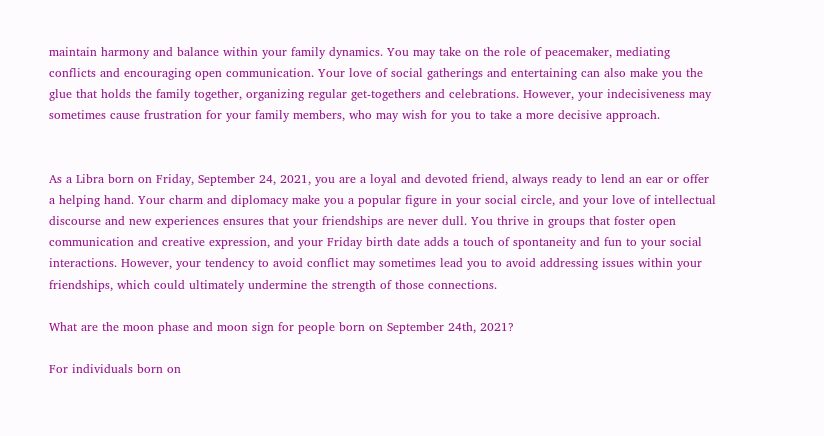maintain harmony and balance within your family dynamics. You may take on the role of peacemaker, mediating conflicts and encouraging open communication. Your love of social gatherings and entertaining can also make you the glue that holds the family together, organizing regular get-togethers and celebrations. However, your indecisiveness may sometimes cause frustration for your family members, who may wish for you to take a more decisive approach.


As a Libra born on Friday, September 24, 2021, you are a loyal and devoted friend, always ready to lend an ear or offer a helping hand. Your charm and diplomacy make you a popular figure in your social circle, and your love of intellectual discourse and new experiences ensures that your friendships are never dull. You thrive in groups that foster open communication and creative expression, and your Friday birth date adds a touch of spontaneity and fun to your social interactions. However, your tendency to avoid conflict may sometimes lead you to avoid addressing issues within your friendships, which could ultimately undermine the strength of those connections.

What are the moon phase and moon sign for people born on September 24th, 2021?

For individuals born on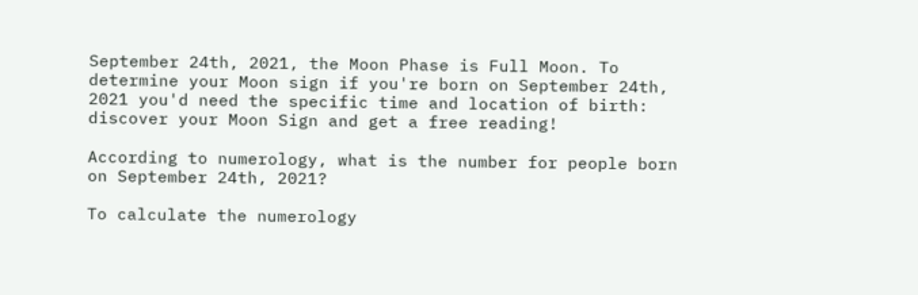September 24th, 2021, the Moon Phase is Full Moon. To determine your Moon sign if you're born on September 24th, 2021 you'd need the specific time and location of birth: discover your Moon Sign and get a free reading!

According to numerology, what is the number for people born on September 24th, 2021?

To calculate the numerology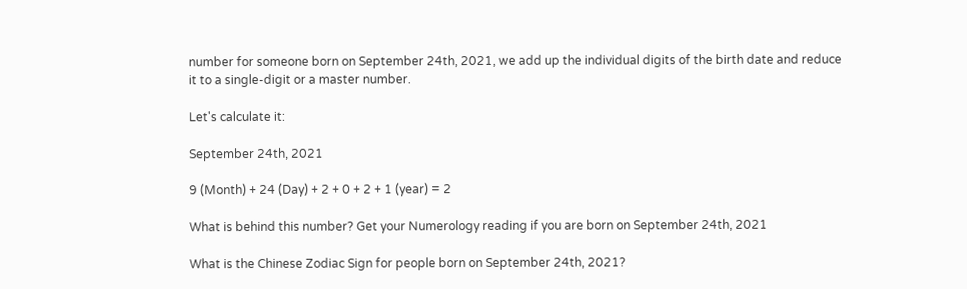number for someone born on September 24th, 2021, we add up the individual digits of the birth date and reduce it to a single-digit or a master number.

Let's calculate it:

September 24th, 2021

9 (Month) + 24 (Day) + 2 + 0 + 2 + 1 (year) = 2

What is behind this number? Get your Numerology reading if you are born on September 24th, 2021

What is the Chinese Zodiac Sign for people born on September 24th, 2021?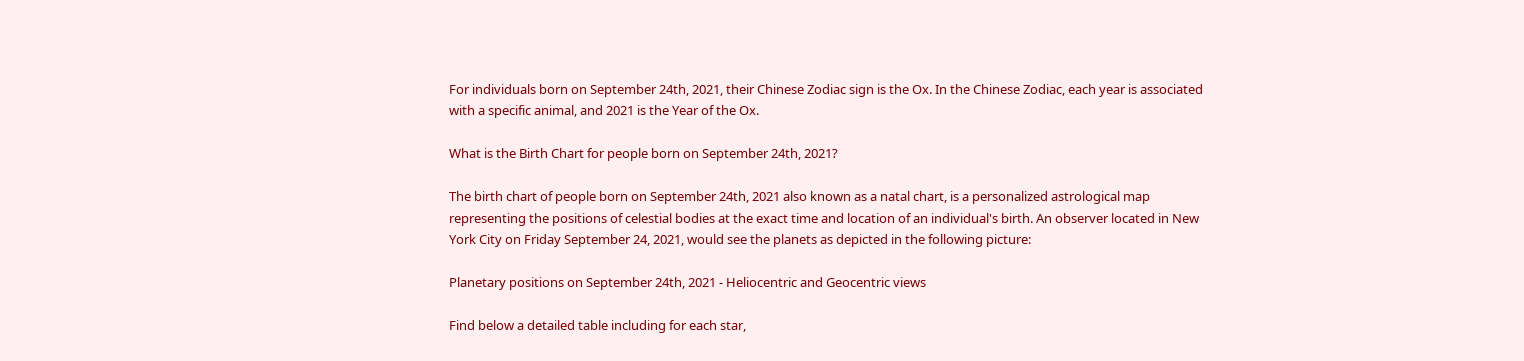For individuals born on September 24th, 2021, their Chinese Zodiac sign is the Ox. In the Chinese Zodiac, each year is associated with a specific animal, and 2021 is the Year of the Ox.

What is the Birth Chart for people born on September 24th, 2021?

The birth chart of people born on September 24th, 2021 also known as a natal chart, is a personalized astrological map representing the positions of celestial bodies at the exact time and location of an individual's birth. An observer located in New York City on Friday September 24, 2021, would see the planets as depicted in the following picture:

Planetary positions on September 24th, 2021 - Heliocentric and Geocentric views

Find below a detailed table including for each star,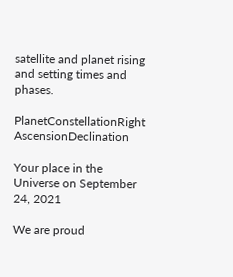satellite and planet rising and setting times and phases.

PlanetConstellationRight AscensionDeclination

Your place in the Universe on September 24, 2021

We are proud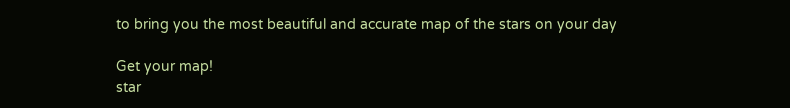to bring you the most beautiful and accurate map of the stars on your day

Get your map!
star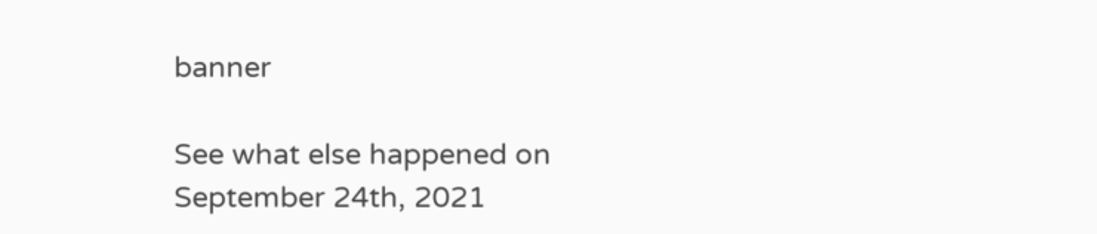banner

See what else happened on September 24th, 2021